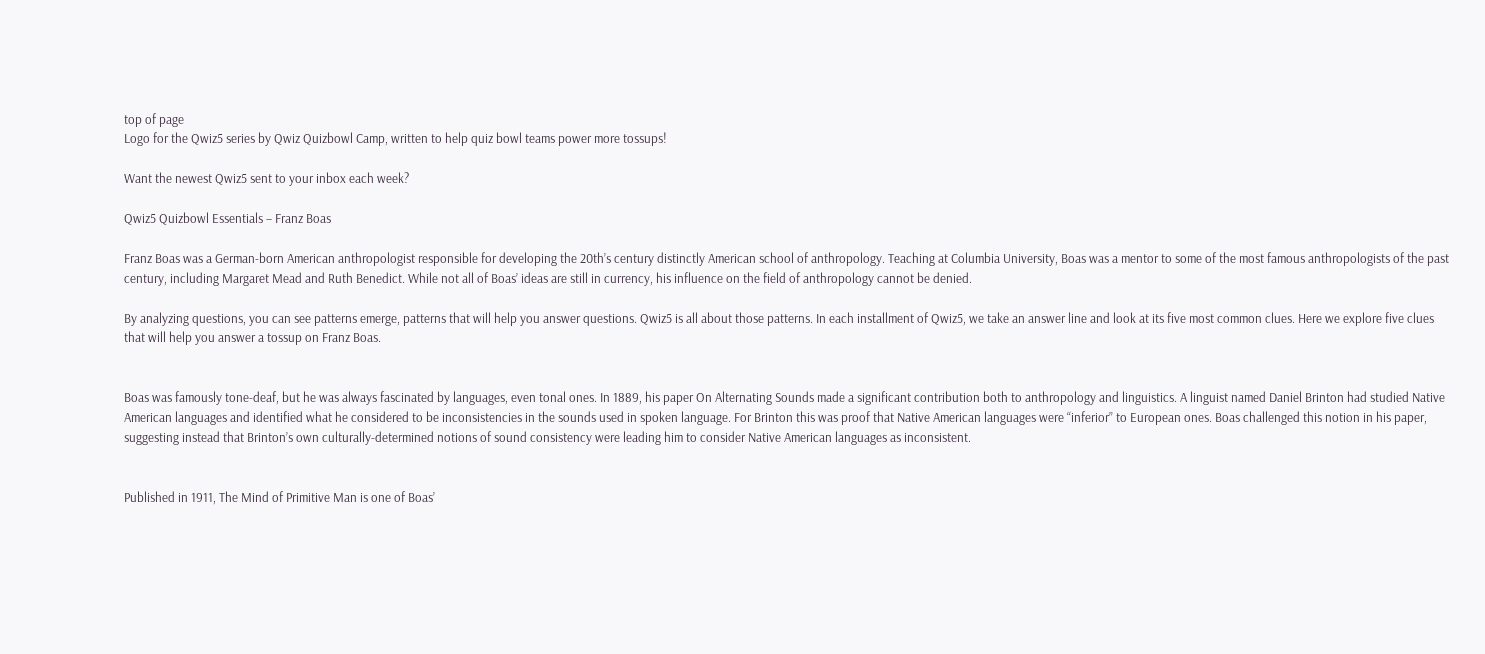top of page
Logo for the Qwiz5 series by Qwiz Quizbowl Camp, written to help quiz bowl teams power more tossups!

Want the newest Qwiz5 sent to your inbox each week?

Qwiz5 Quizbowl Essentials – Franz Boas

Franz Boas was a German-born American anthropologist responsible for developing the 20th’s century distinctly American school of anthropology. Teaching at Columbia University, Boas was a mentor to some of the most famous anthropologists of the past century, including Margaret Mead and Ruth Benedict. While not all of Boas’ ideas are still in currency, his influence on the field of anthropology cannot be denied.

By analyzing questions, you can see patterns emerge, patterns that will help you answer questions. Qwiz5 is all about those patterns. In each installment of Qwiz5, we take an answer line and look at its five most common clues. Here we explore five clues that will help you answer a tossup on Franz Boas.


Boas was famously tone-deaf, but he was always fascinated by languages, even tonal ones. In 1889, his paper On Alternating Sounds made a significant contribution both to anthropology and linguistics. A linguist named Daniel Brinton had studied Native American languages and identified what he considered to be inconsistencies in the sounds used in spoken language. For Brinton this was proof that Native American languages were “inferior” to European ones. Boas challenged this notion in his paper, suggesting instead that Brinton’s own culturally-determined notions of sound consistency were leading him to consider Native American languages as inconsistent.


Published in 1911, The Mind of Primitive Man is one of Boas’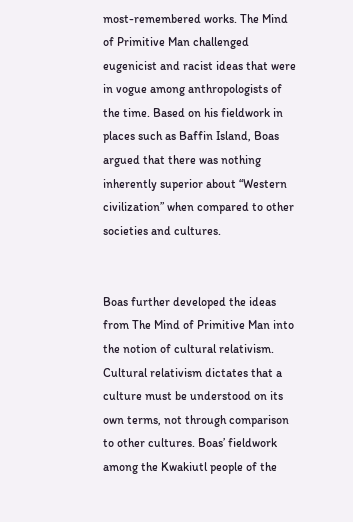most-remembered works. The Mind of Primitive Man challenged eugenicist and racist ideas that were in vogue among anthropologists of the time. Based on his fieldwork in places such as Baffin Island, Boas argued that there was nothing inherently superior about “Western civilization” when compared to other societies and cultures.


Boas further developed the ideas from The Mind of Primitive Man into the notion of cultural relativism. Cultural relativism dictates that a culture must be understood on its own terms, not through comparison to other cultures. Boas’ fieldwork among the Kwakiutl people of the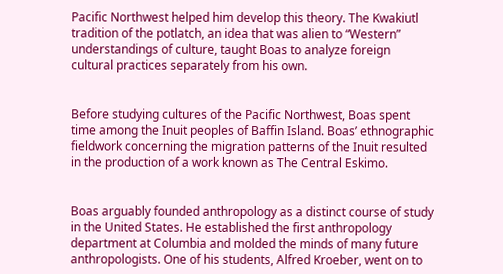Pacific Northwest helped him develop this theory. The Kwakiutl tradition of the potlatch, an idea that was alien to “Western” understandings of culture, taught Boas to analyze foreign cultural practices separately from his own.


Before studying cultures of the Pacific Northwest, Boas spent time among the Inuit peoples of Baffin Island. Boas’ ethnographic fieldwork concerning the migration patterns of the Inuit resulted in the production of a work known as The Central Eskimo.


Boas arguably founded anthropology as a distinct course of study in the United States. He established the first anthropology department at Columbia and molded the minds of many future anthropologists. One of his students, Alfred Kroeber, went on to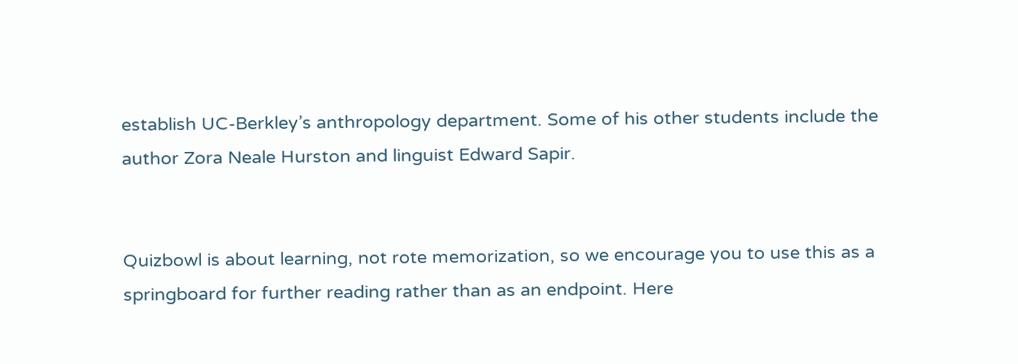establish UC-Berkley’s anthropology department. Some of his other students include the author Zora Neale Hurston and linguist Edward Sapir.


Quizbowl is about learning, not rote memorization, so we encourage you to use this as a springboard for further reading rather than as an endpoint. Here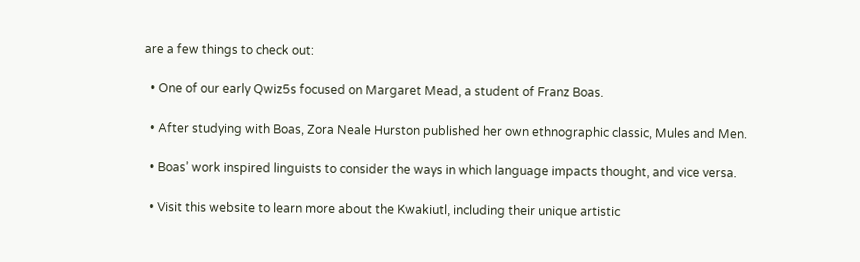are a few things to check out:

  • One of our early Qwiz5s focused on Margaret Mead, a student of Franz Boas.

  • After studying with Boas, Zora Neale Hurston published her own ethnographic classic, Mules and Men.

  • Boas’ work inspired linguists to consider the ways in which language impacts thought, and vice versa.

  • Visit this website to learn more about the Kwakiutl, including their unique artistic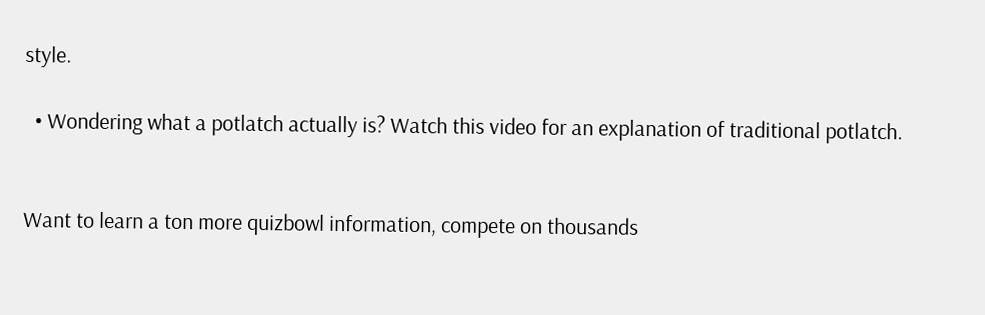style.

  • Wondering what a potlatch actually is? Watch this video for an explanation of traditional potlatch.


Want to learn a ton more quizbowl information, compete on thousands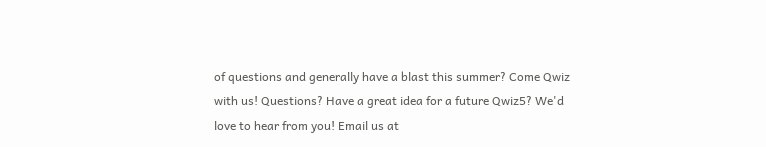of questions and generally have a blast this summer? Come Qwiz with us! Questions? Have a great idea for a future Qwiz5? We'd love to hear from you! Email us at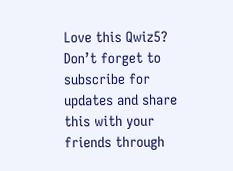Love this Qwiz5? Don’t forget to subscribe for updates and share this with your friends through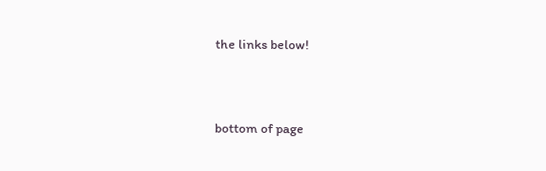the links below!


bottom of page